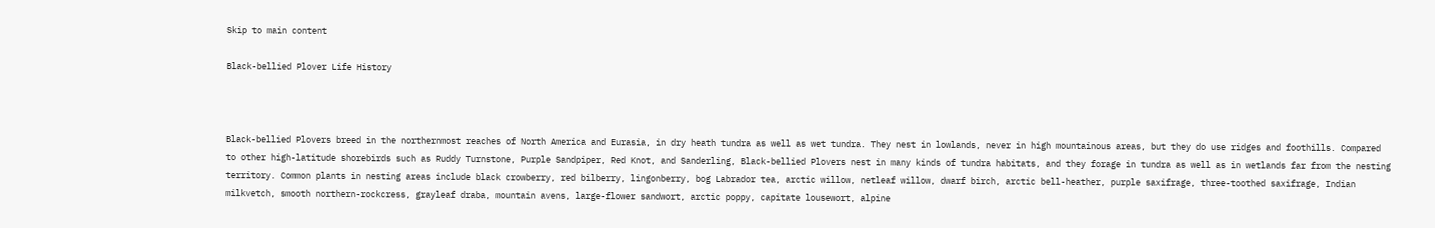Skip to main content

Black-bellied Plover Life History



Black-bellied Plovers breed in the northernmost reaches of North America and Eurasia, in dry heath tundra as well as wet tundra. They nest in lowlands, never in high mountainous areas, but they do use ridges and foothills. Compared to other high-latitude shorebirds such as Ruddy Turnstone, Purple Sandpiper, Red Knot, and Sanderling, Black-bellied Plovers nest in many kinds of tundra habitats, and they forage in tundra as well as in wetlands far from the nesting territory. Common plants in nesting areas include black crowberry, red bilberry, lingonberry, bog Labrador tea, arctic willow, netleaf willow, dwarf birch, arctic bell-heather, purple saxifrage, three-toothed saxifrage, Indian milkvetch, smooth northern-rockcress, grayleaf draba, mountain avens, large-flower sandwort, arctic poppy, capitate lousewort, alpine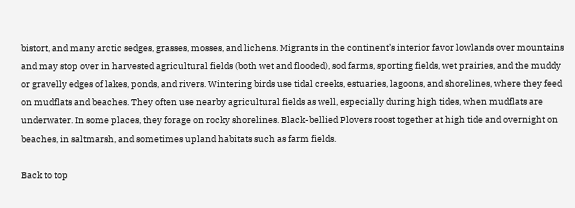bistort, and many arctic sedges, grasses, mosses, and lichens. Migrants in the continent’s interior favor lowlands over mountains and may stop over in harvested agricultural fields (both wet and flooded), sod farms, sporting fields, wet prairies, and the muddy or gravelly edges of lakes, ponds, and rivers. Wintering birds use tidal creeks, estuaries, lagoons, and shorelines, where they feed on mudflats and beaches. They often use nearby agricultural fields as well, especially during high tides, when mudflats are underwater. In some places, they forage on rocky shorelines. Black-bellied Plovers roost together at high tide and overnight on beaches, in saltmarsh, and sometimes upland habitats such as farm fields.

Back to top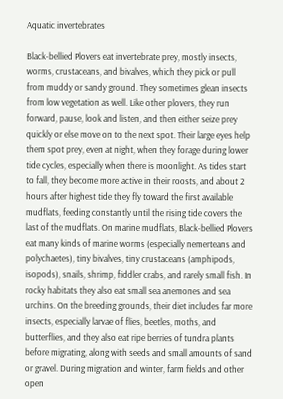Aquatic invertebrates

Black-bellied Plovers eat invertebrate prey, mostly insects, worms, crustaceans, and bivalves, which they pick or pull from muddy or sandy ground. They sometimes glean insects from low vegetation as well. Like other plovers, they run forward, pause, look and listen, and then either seize prey quickly or else move on to the next spot. Their large eyes help them spot prey, even at night, when they forage during lower tide cycles, especially when there is moonlight. As tides start to fall, they become more active in their roosts, and about 2 hours after highest tide they fly toward the first available mudflats, feeding constantly until the rising tide covers the last of the mudflats. On marine mudflats, Black-bellied Plovers eat many kinds of marine worms (especially nemerteans and polychaetes), tiny bivalves, tiny crustaceans (amphipods, isopods), snails, shrimp, fiddler crabs, and rarely small fish. In rocky habitats they also eat small sea anemones and sea urchins. On the breeding grounds, their diet includes far more insects, especially larvae of flies, beetles, moths, and butterflies, and they also eat ripe berries of tundra plants before migrating, along with seeds and small amounts of sand or gravel. During migration and winter, farm fields and other open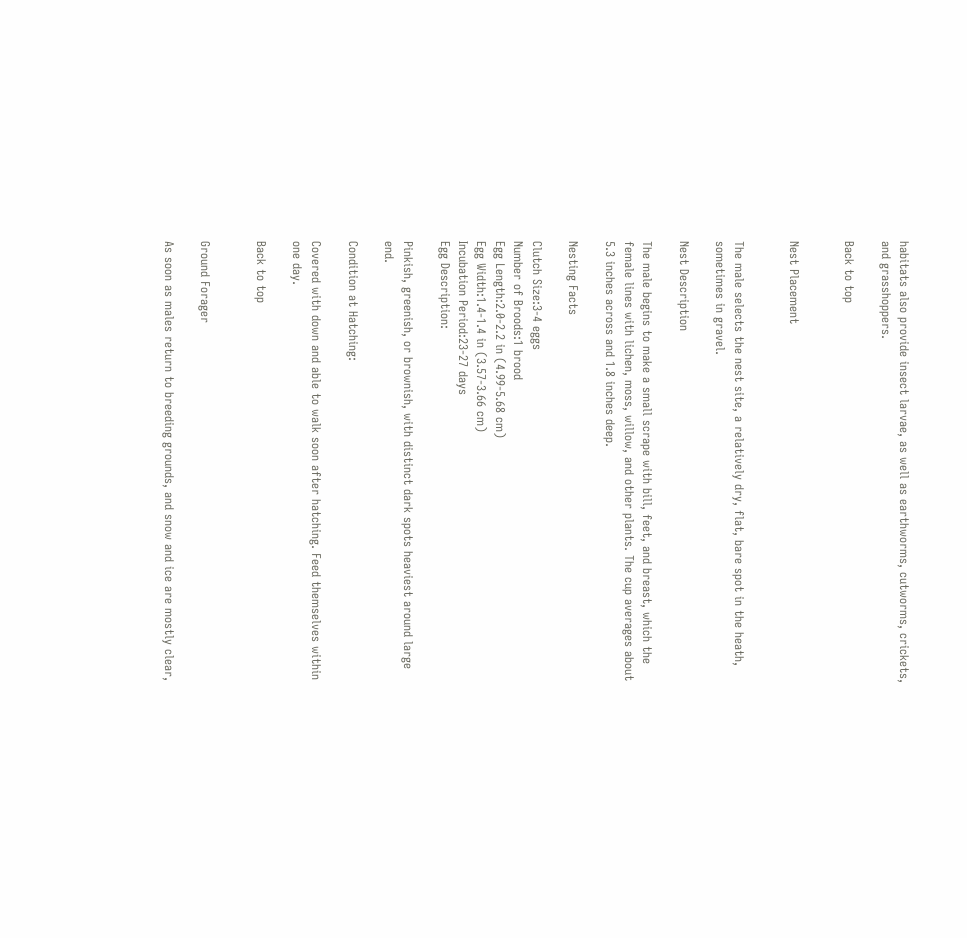habitats also provide insect larvae, as well as earthworms, cutworms, crickets, and grasshoppers.

Back to top


Nest Placement


The male selects the nest site, a relatively dry, flat, bare spot in the heath, sometimes in gravel.

Nest Description

The male begins to make a small scrape with bill, feet, and breast, which the female lines with lichen, moss, willow, and other plants. The cup averages about 5.3 inches across and 1.8 inches deep.

Nesting Facts

Clutch Size:3-4 eggs
Number of Broods:1 brood
Egg Length:2.0-2.2 in (4.99-5.68 cm)
Egg Width:1.4-1.4 in (3.57-3.66 cm)
Incubation Period:23-27 days
Egg Description:

Pinkish, greenish, or brownish, with distinct dark spots heaviest around large end.

Condition at Hatching:

Covered with down and able to walk soon after hatching. Feed themselves within one day.

Back to top


Ground Forager

As soon as males return to breeding grounds, and snow and ice are mostly clear,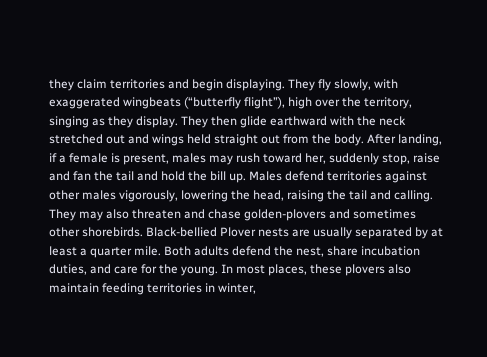they claim territories and begin displaying. They fly slowly, with exaggerated wingbeats (“butterfly flight”), high over the territory, singing as they display. They then glide earthward with the neck stretched out and wings held straight out from the body. After landing, if a female is present, males may rush toward her, suddenly stop, raise and fan the tail and hold the bill up. Males defend territories against other males vigorously, lowering the head, raising the tail and calling. They may also threaten and chase golden-plovers and sometimes other shorebirds. Black-bellied Plover nests are usually separated by at least a quarter mile. Both adults defend the nest, share incubation duties, and care for the young. In most places, these plovers also maintain feeding territories in winter,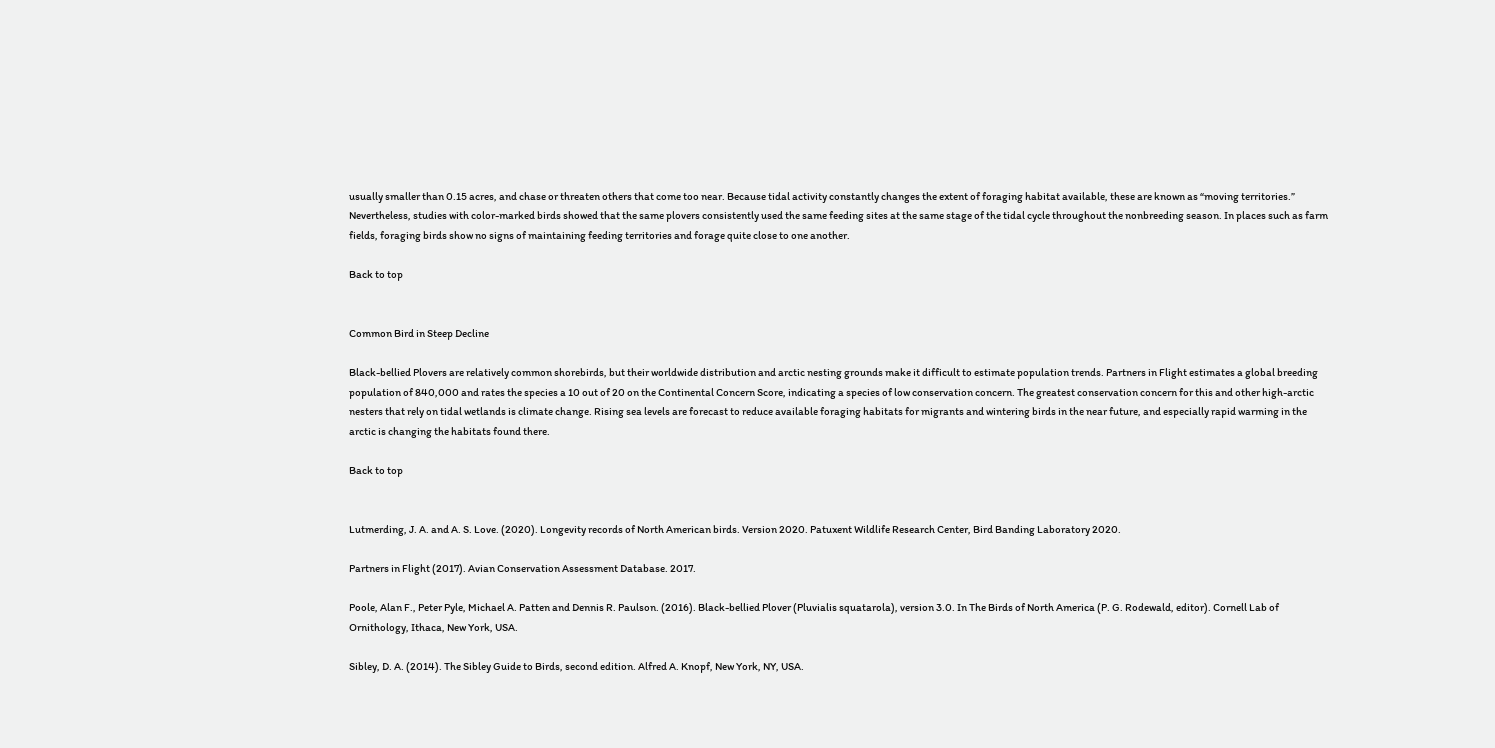usually smaller than 0.15 acres, and chase or threaten others that come too near. Because tidal activity constantly changes the extent of foraging habitat available, these are known as “moving territories.” Nevertheless, studies with color-marked birds showed that the same plovers consistently used the same feeding sites at the same stage of the tidal cycle throughout the nonbreeding season. In places such as farm fields, foraging birds show no signs of maintaining feeding territories and forage quite close to one another.

Back to top


Common Bird in Steep Decline

Black-bellied Plovers are relatively common shorebirds, but their worldwide distribution and arctic nesting grounds make it difficult to estimate population trends. Partners in Flight estimates a global breeding population of 840,000 and rates the species a 10 out of 20 on the Continental Concern Score, indicating a species of low conservation concern. The greatest conservation concern for this and other high-arctic nesters that rely on tidal wetlands is climate change. Rising sea levels are forecast to reduce available foraging habitats for migrants and wintering birds in the near future, and especially rapid warming in the arctic is changing the habitats found there.

Back to top


Lutmerding, J. A. and A. S. Love. (2020). Longevity records of North American birds. Version 2020. Patuxent Wildlife Research Center, Bird Banding Laboratory 2020.

Partners in Flight (2017). Avian Conservation Assessment Database. 2017.

Poole, Alan F., Peter Pyle, Michael A. Patten and Dennis R. Paulson. (2016). Black-bellied Plover (Pluvialis squatarola), version 3.0. In The Birds of North America (P. G. Rodewald, editor). Cornell Lab of Ornithology, Ithaca, New York, USA.

Sibley, D. A. (2014). The Sibley Guide to Birds, second edition. Alfred A. Knopf, New York, NY, USA.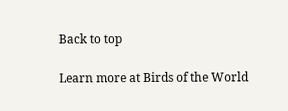Back to top

Learn more at Birds of the World